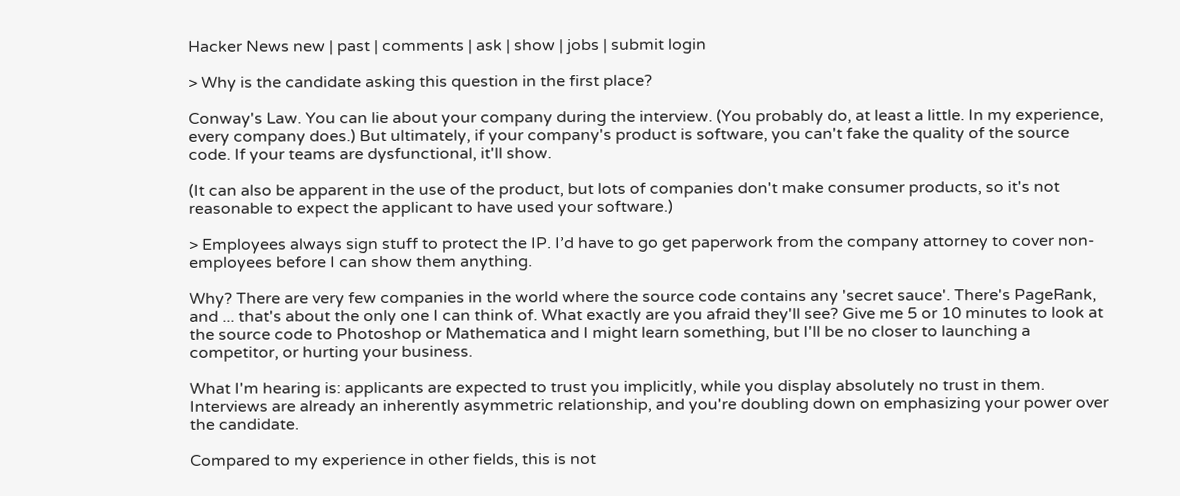Hacker News new | past | comments | ask | show | jobs | submit login

> Why is the candidate asking this question in the first place?

Conway's Law. You can lie about your company during the interview. (You probably do, at least a little. In my experience, every company does.) But ultimately, if your company's product is software, you can't fake the quality of the source code. If your teams are dysfunctional, it'll show.

(It can also be apparent in the use of the product, but lots of companies don't make consumer products, so it's not reasonable to expect the applicant to have used your software.)

> Employees always sign stuff to protect the IP. I’d have to go get paperwork from the company attorney to cover non-employees before I can show them anything.

Why? There are very few companies in the world where the source code contains any 'secret sauce'. There's PageRank, and ... that's about the only one I can think of. What exactly are you afraid they'll see? Give me 5 or 10 minutes to look at the source code to Photoshop or Mathematica and I might learn something, but I'll be no closer to launching a competitor, or hurting your business.

What I'm hearing is: applicants are expected to trust you implicitly, while you display absolutely no trust in them. Interviews are already an inherently asymmetric relationship, and you're doubling down on emphasizing your power over the candidate.

Compared to my experience in other fields, this is not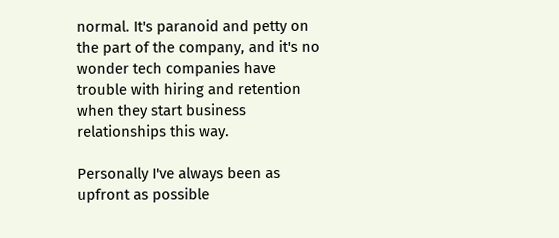normal. It's paranoid and petty on the part of the company, and it's no wonder tech companies have trouble with hiring and retention when they start business relationships this way.

Personally I've always been as upfront as possible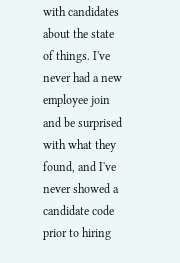with candidates about the state of things. I've never had a new employee join and be surprised with what they found, and I've never showed a candidate code prior to hiring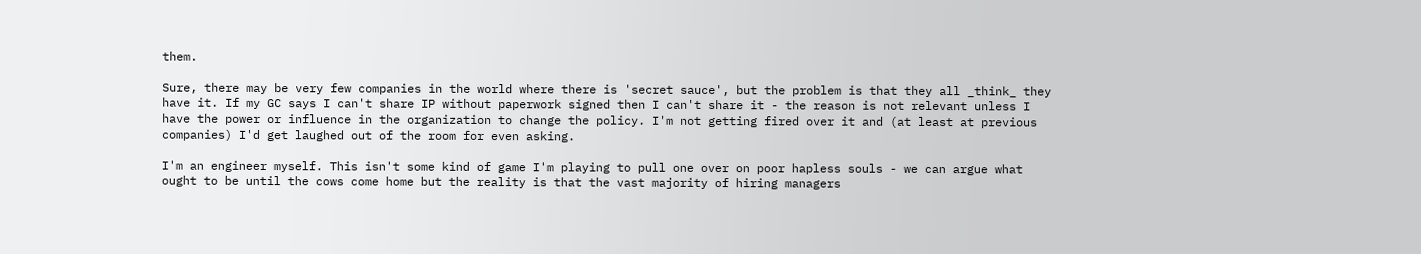them.

Sure, there may be very few companies in the world where there is 'secret sauce', but the problem is that they all _think_ they have it. If my GC says I can't share IP without paperwork signed then I can't share it - the reason is not relevant unless I have the power or influence in the organization to change the policy. I'm not getting fired over it and (at least at previous companies) I'd get laughed out of the room for even asking.

I'm an engineer myself. This isn't some kind of game I'm playing to pull one over on poor hapless souls - we can argue what ought to be until the cows come home but the reality is that the vast majority of hiring managers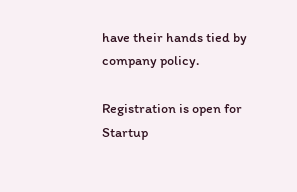have their hands tied by company policy.

Registration is open for Startup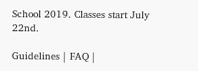School 2019. Classes start July 22nd.

Guidelines | FAQ |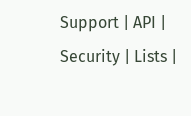Support | API | Security | Lists |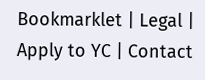Bookmarklet | Legal | Apply to YC | Contact